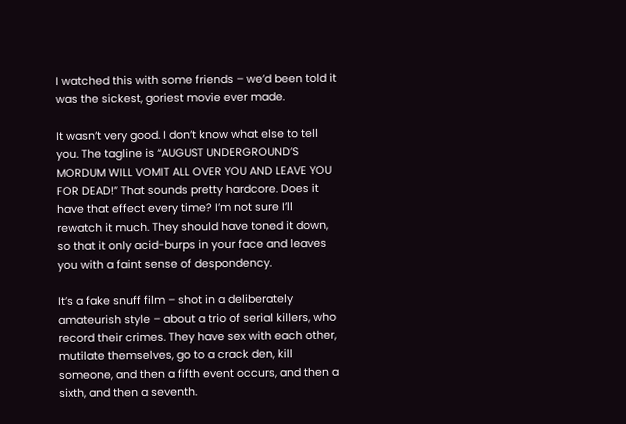I watched this with some friends – we’d been told it was the sickest, goriest movie ever made.

It wasn’t very good. I don’t know what else to tell you. The tagline is “AUGUST UNDERGROUND’S MORDUM WILL VOMIT ALL OVER YOU AND LEAVE YOU FOR DEAD!” That sounds pretty hardcore. Does it have that effect every time? I’m not sure I’ll rewatch it much. They should have toned it down, so that it only acid-burps in your face and leaves you with a faint sense of despondency.

It’s a fake snuff film – shot in a deliberately amateurish style – about a trio of serial killers, who record their crimes. They have sex with each other, mutilate themselves, go to a crack den, kill someone, and then a fifth event occurs, and then a sixth, and then a seventh.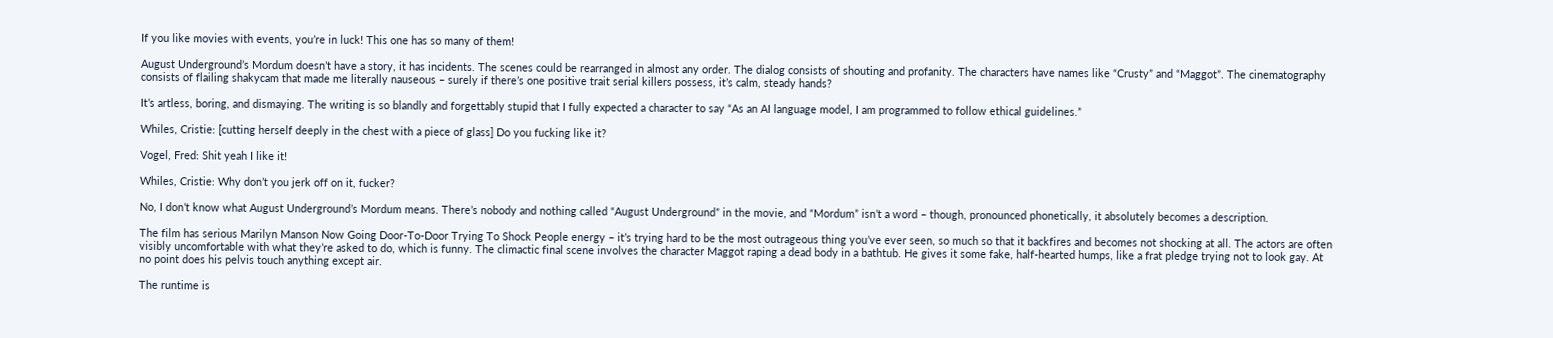If you like movies with events, you’re in luck! This one has so many of them!

August Underground’s Mordum doesn’t have a story, it has incidents. The scenes could be rearranged in almost any order. The dialog consists of shouting and profanity. The characters have names like “Crusty” and “Maggot”. The cinematography consists of flailing shakycam that made me literally nauseous – surely if there’s one positive trait serial killers possess, it’s calm, steady hands?

It’s artless, boring, and dismaying. The writing is so blandly and forgettably stupid that I fully expected a character to say “As an AI language model, I am programmed to follow ethical guidelines.”

Whiles, Cristie: [cutting herself deeply in the chest with a piece of glass] Do you fucking like it?

Vogel, Fred: Shit yeah I like it!

Whiles, Cristie: Why don’t you jerk off on it, fucker?

No, I don’t know what August Underground’s Mordum means. There’s nobody and nothing called “August Underground” in the movie, and “Mordum” isn’t a word – though, pronounced phonetically, it absolutely becomes a description.

The film has serious Marilyn Manson Now Going Door-To-Door Trying To Shock People energy – it’s trying hard to be the most outrageous thing you’ve ever seen, so much so that it backfires and becomes not shocking at all. The actors are often visibly uncomfortable with what they’re asked to do, which is funny. The climactic final scene involves the character Maggot raping a dead body in a bathtub. He gives it some fake, half-hearted humps, like a frat pledge trying not to look gay. At no point does his pelvis touch anything except air.

The runtime is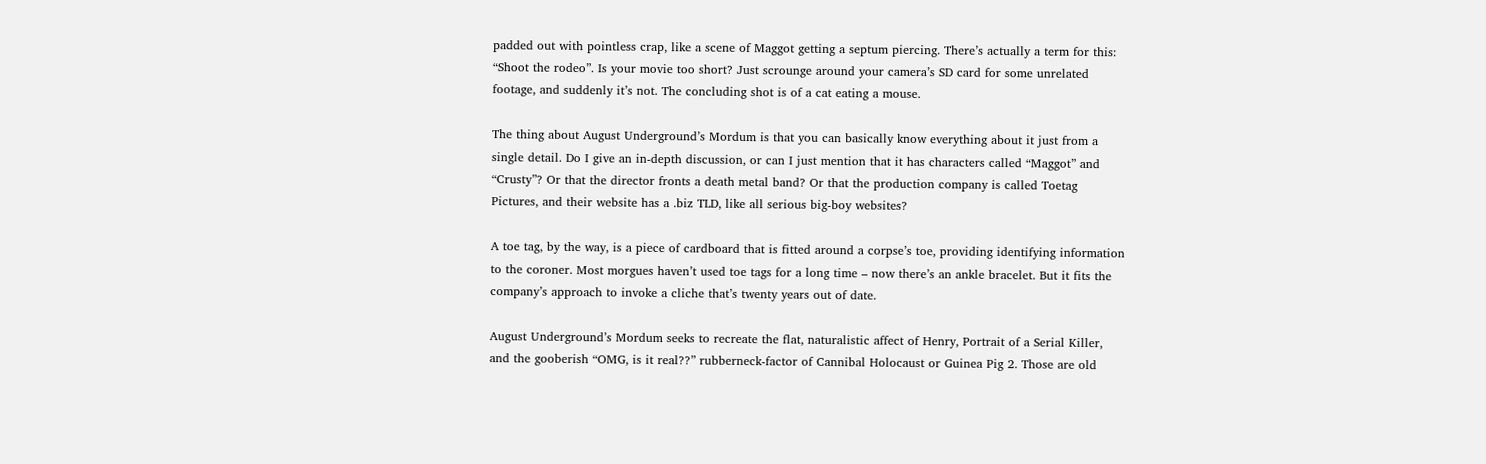padded out with pointless crap, like a scene of Maggot getting a septum piercing. There’s actually a term for this: “Shoot the rodeo”. Is your movie too short? Just scrounge around your camera’s SD card for some unrelated footage, and suddenly it’s not. The concluding shot is of a cat eating a mouse.

The thing about August Underground’s Mordum is that you can basically know everything about it just from a single detail. Do I give an in-depth discussion, or can I just mention that it has characters called “Maggot” and “Crusty”? Or that the director fronts a death metal band? Or that the production company is called Toetag Pictures, and their website has a .biz TLD, like all serious big-boy websites?

A toe tag, by the way, is a piece of cardboard that is fitted around a corpse’s toe, providing identifying information to the coroner. Most morgues haven’t used toe tags for a long time – now there’s an ankle bracelet. But it fits the company’s approach to invoke a cliche that’s twenty years out of date.

August Underground’s Mordum seeks to recreate the flat, naturalistic affect of Henry, Portrait of a Serial Killer, and the gooberish “OMG, is it real??” rubberneck-factor of Cannibal Holocaust or Guinea Pig 2. Those are old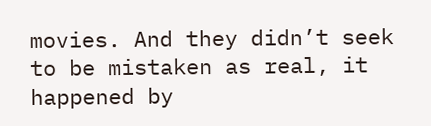movies. And they didn’t seek to be mistaken as real, it happened by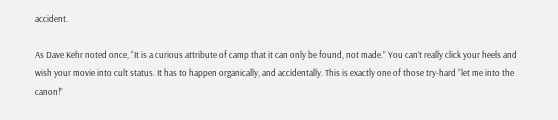accident.

As Dave Kehr noted once, “It is a curious attribute of camp that it can only be found, not made.” You can’t really click your heels and wish your movie into cult status. It has to happen organically, and accidentally. This is exactly one of those try-hard “let me into the canon!”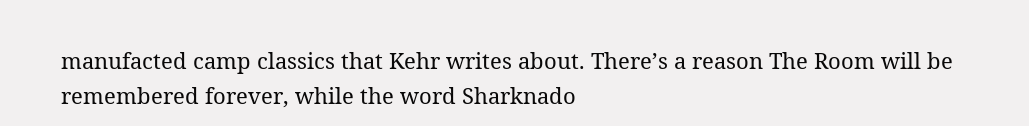manufacted camp classics that Kehr writes about. There’s a reason The Room will be remembered forever, while the word Sharknado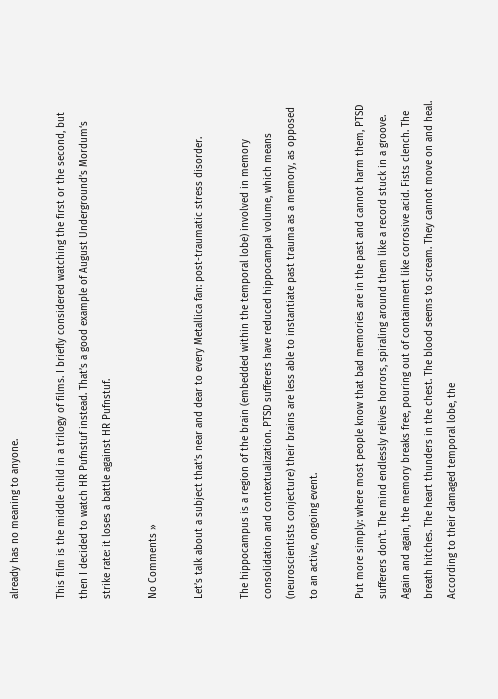already has no meaning to anyone.

This film is the middle child in a trilogy of films. I briefly considered watching the first or the second, but then I decided to watch HR Pufnstuf instead. That’s a good example of August Underground’s Mordum‘s strike rate: it loses a battle against HR Pufnstuf.

No Comments »

Let’s talk about a subject that’s near and dear to every Metallica fan: post-traumatic stress disorder.

The hippocampus is a region of the brain (embedded within the temporal lobe) involved in memory consolidation and contextualization. PTSD sufferers have reduced hippocampal volume, which means (neuroscientists conjecture) their brains are less able to instantiate past trauma as a memory, as opposed to an active, ongoing event.

Put more simply: where most people know that bad memories are in the past and cannot harm them, PTSD sufferers don’t. The mind endlessly relives horrors, spiraling around them like a record stuck in a groove. Again and again, the memory breaks free, pouring out of containment like corrosive acid. Fists clench. The breath hitches. The heart thunders in the chest. The blood seems to scream. They cannot move on and heal. According to their damaged temporal lobe, the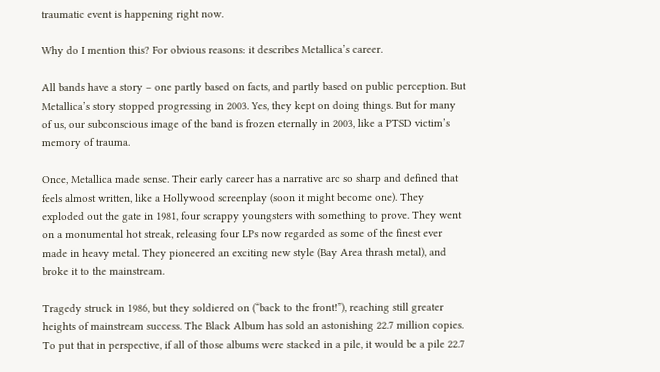traumatic event is happening right now.

Why do I mention this? For obvious reasons: it describes Metallica’s career.

All bands have a story – one partly based on facts, and partly based on public perception. But Metallica’s story stopped progressing in 2003. Yes, they kept on doing things. But for many of us, our subconscious image of the band is frozen eternally in 2003, like a PTSD victim’s memory of trauma.

Once, Metallica made sense. Their early career has a narrative arc so sharp and defined that feels almost written, like a Hollywood screenplay (soon it might become one). They exploded out the gate in 1981, four scrappy youngsters with something to prove. They went on a monumental hot streak, releasing four LPs now regarded as some of the finest ever made in heavy metal. They pioneered an exciting new style (Bay Area thrash metal), and broke it to the mainstream.

Tragedy struck in 1986, but they soldiered on (“back to the front!”), reaching still greater heights of mainstream success. The Black Album has sold an astonishing 22.7 million copies. To put that in perspective, if all of those albums were stacked in a pile, it would be a pile 22.7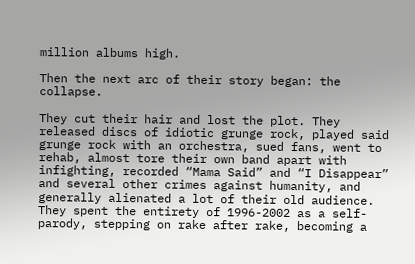million albums high.

Then the next arc of their story began: the collapse.

They cut their hair and lost the plot. They released discs of idiotic grunge rock, played said grunge rock with an orchestra, sued fans, went to rehab, almost tore their own band apart with infighting, recorded “Mama Said” and “I Disappear” and several other crimes against humanity, and generally alienated a lot of their old audience. They spent the entirety of 1996-2002 as a self-parody, stepping on rake after rake, becoming a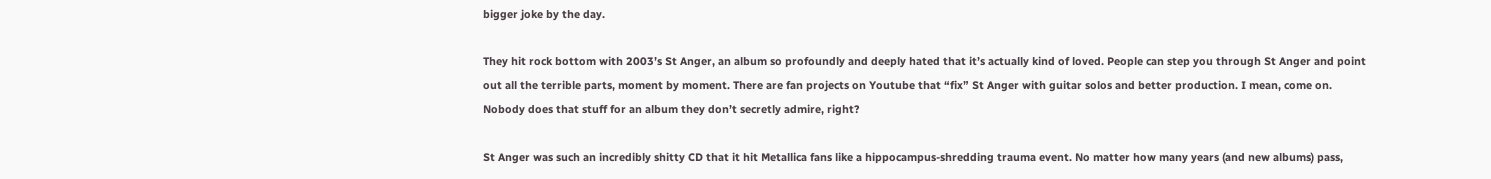bigger joke by the day.

They hit rock bottom with 2003’s St Anger, an album so profoundly and deeply hated that it’s actually kind of loved. People can step you through St Anger and point out all the terrible parts, moment by moment. There are fan projects on Youtube that “fix” St Anger with guitar solos and better production. I mean, come on. Nobody does that stuff for an album they don’t secretly admire, right?

St Anger was such an incredibly shitty CD that it hit Metallica fans like a hippocampus-shredding trauma event. No matter how many years (and new albums) pass,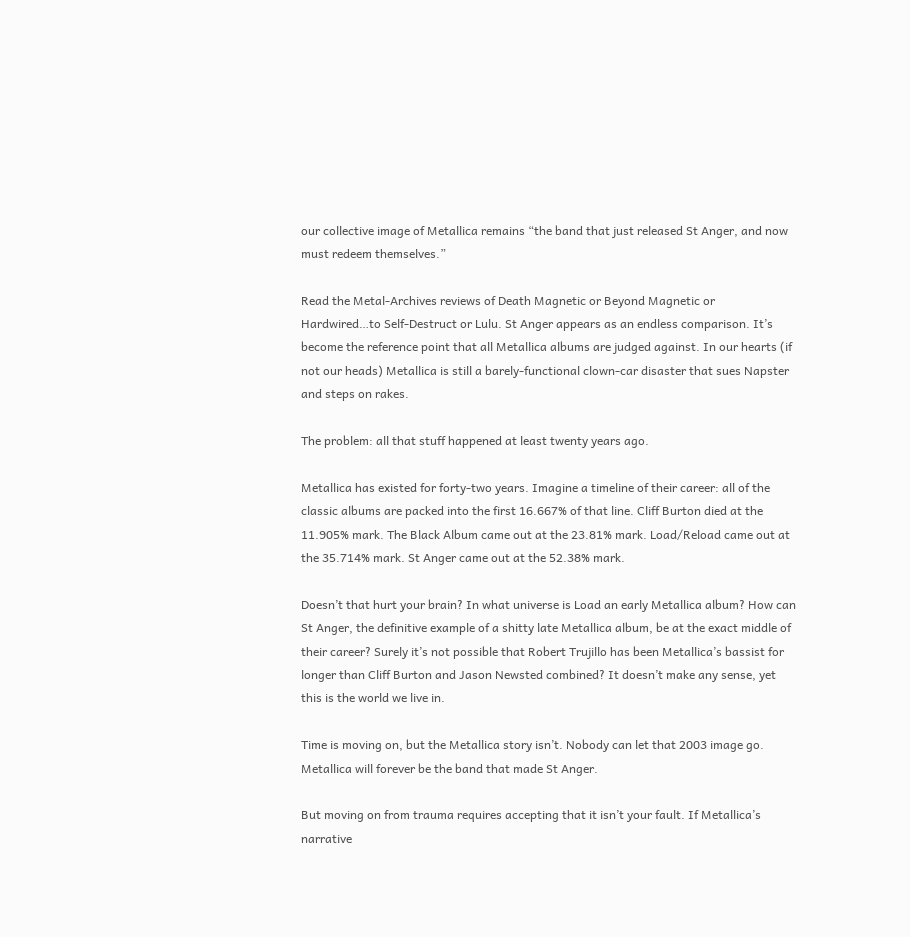our collective image of Metallica remains “the band that just released St Anger, and now must redeem themselves.”

Read the Metal-Archives reviews of Death Magnetic or Beyond Magnetic or Hardwired…to Self-Destruct or Lulu. St Anger appears as an endless comparison. It’s become the reference point that all Metallica albums are judged against. In our hearts (if not our heads) Metallica is still a barely-functional clown-car disaster that sues Napster and steps on rakes.

The problem: all that stuff happened at least twenty years ago.

Metallica has existed for forty-two years. Imagine a timeline of their career: all of the classic albums are packed into the first 16.667% of that line. Cliff Burton died at the 11.905% mark. The Black Album came out at the 23.81% mark. Load/Reload came out at the 35.714% mark. St Anger came out at the 52.38% mark.

Doesn’t that hurt your brain? In what universe is Load an early Metallica album? How can St Anger, the definitive example of a shitty late Metallica album, be at the exact middle of their career? Surely it’s not possible that Robert Trujillo has been Metallica’s bassist for longer than Cliff Burton and Jason Newsted combined? It doesn’t make any sense, yet this is the world we live in.

Time is moving on, but the Metallica story isn’t. Nobody can let that 2003 image go. Metallica will forever be the band that made St Anger.

But moving on from trauma requires accepting that it isn’t your fault. If Metallica’s narrative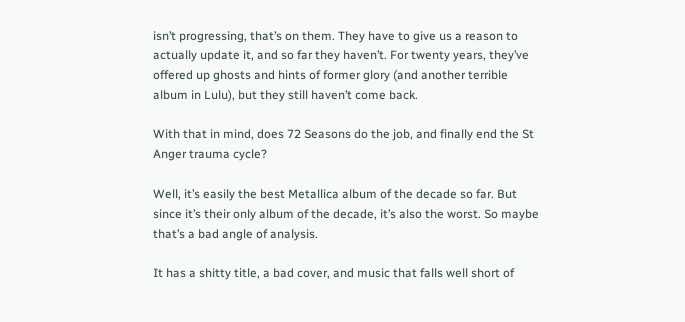isn’t progressing, that’s on them. They have to give us a reason to actually update it, and so far they haven’t. For twenty years, they’ve offered up ghosts and hints of former glory (and another terrible album in Lulu), but they still haven’t come back.

With that in mind, does 72 Seasons do the job, and finally end the St Anger trauma cycle?

Well, it’s easily the best Metallica album of the decade so far. But since it’s their only album of the decade, it’s also the worst. So maybe that’s a bad angle of analysis.

It has a shitty title, a bad cover, and music that falls well short of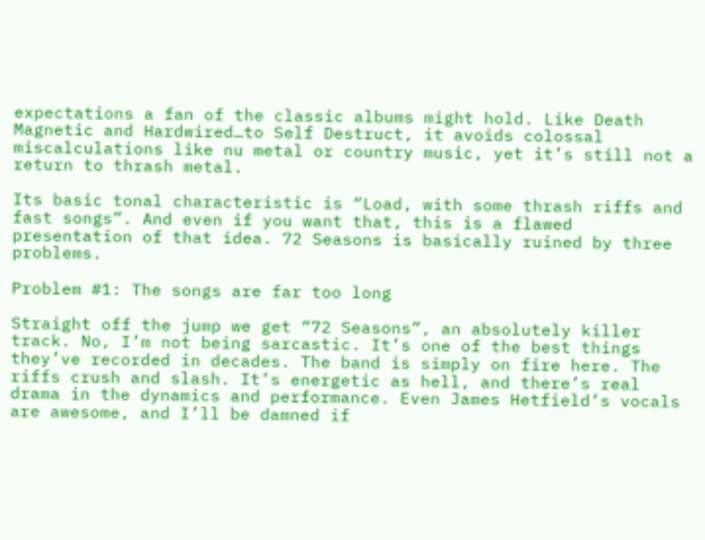expectations a fan of the classic albums might hold. Like Death Magnetic and Hardwired…to Self Destruct, it avoids colossal miscalculations like nu metal or country music, yet it’s still not a return to thrash metal.

Its basic tonal characteristic is “Load, with some thrash riffs and fast songs”. And even if you want that, this is a flawed presentation of that idea. 72 Seasons is basically ruined by three problems.

Problem #1: The songs are far too long

Straight off the jump we get “72 Seasons”, an absolutely killer track. No, I’m not being sarcastic. It’s one of the best things they’ve recorded in decades. The band is simply on fire here. The riffs crush and slash. It’s energetic as hell, and there’s real drama in the dynamics and performance. Even James Hetfield’s vocals are awesome, and I’ll be damned if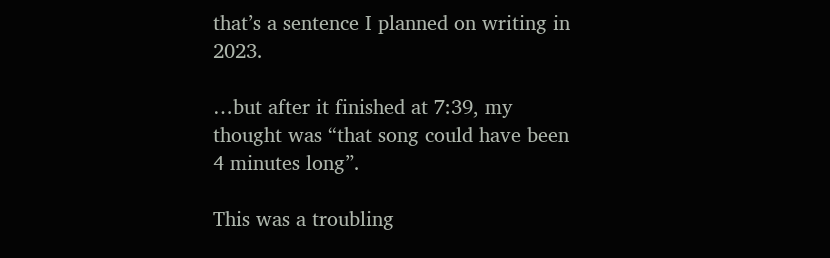that’s a sentence I planned on writing in 2023.

…but after it finished at 7:39, my thought was “that song could have been 4 minutes long”.

This was a troubling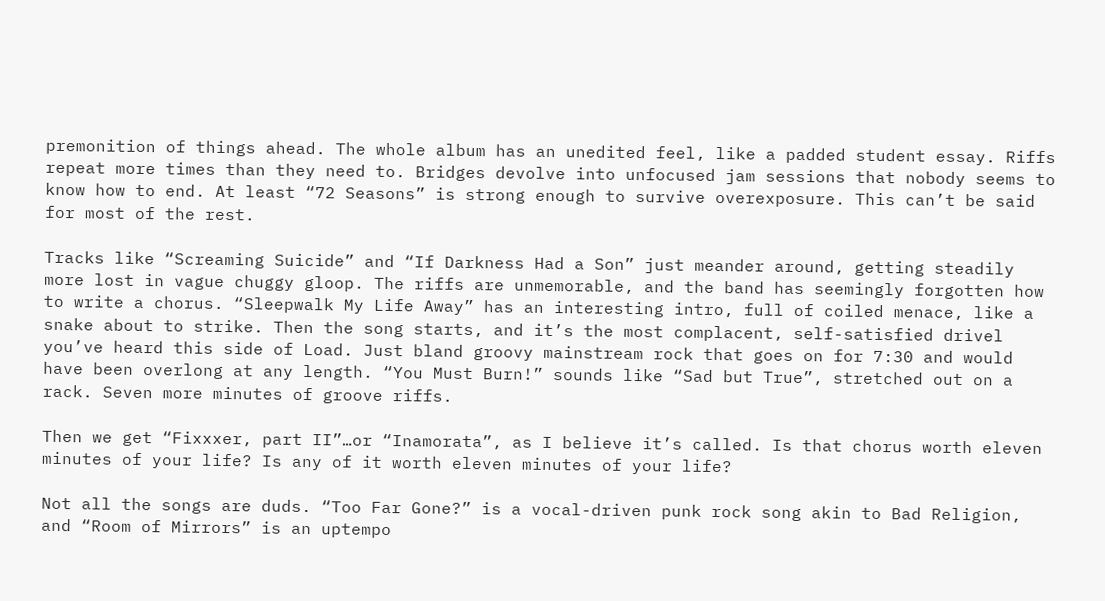premonition of things ahead. The whole album has an unedited feel, like a padded student essay. Riffs repeat more times than they need to. Bridges devolve into unfocused jam sessions that nobody seems to know how to end. At least “72 Seasons” is strong enough to survive overexposure. This can’t be said for most of the rest.

Tracks like “Screaming Suicide” and “If Darkness Had a Son” just meander around, getting steadily more lost in vague chuggy gloop. The riffs are unmemorable, and the band has seemingly forgotten how to write a chorus. “Sleepwalk My Life Away” has an interesting intro, full of coiled menace, like a snake about to strike. Then the song starts, and it’s the most complacent, self-satisfied drivel you’ve heard this side of Load. Just bland groovy mainstream rock that goes on for 7:30 and would have been overlong at any length. “You Must Burn!” sounds like “Sad but True”, stretched out on a rack. Seven more minutes of groove riffs.

Then we get “Fixxxer, part II”…or “Inamorata”, as I believe it’s called. Is that chorus worth eleven minutes of your life? Is any of it worth eleven minutes of your life?

Not all the songs are duds. “Too Far Gone?” is a vocal-driven punk rock song akin to Bad Religion, and “Room of Mirrors” is an uptempo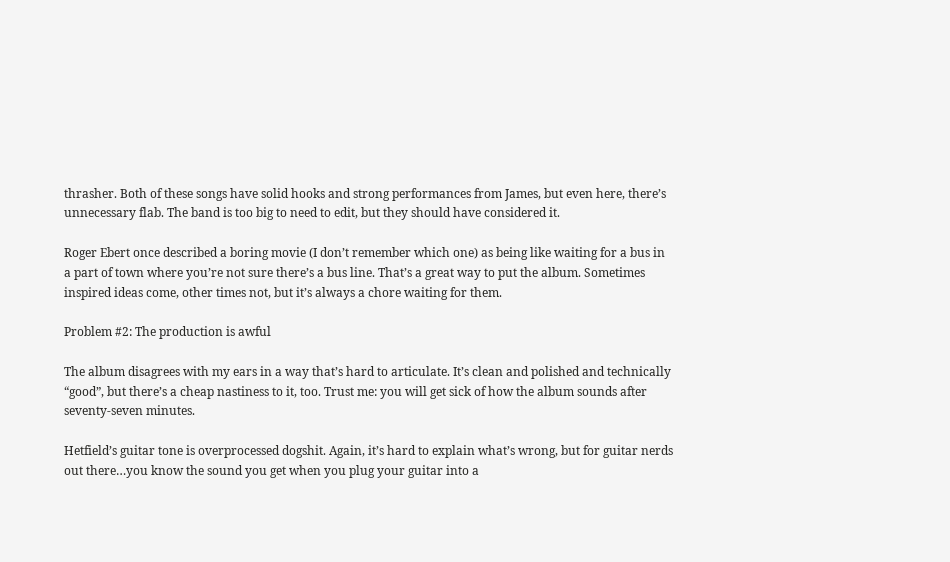thrasher. Both of these songs have solid hooks and strong performances from James, but even here, there’s unnecessary flab. The band is too big to need to edit, but they should have considered it.

Roger Ebert once described a boring movie (I don’t remember which one) as being like waiting for a bus in a part of town where you’re not sure there’s a bus line. That’s a great way to put the album. Sometimes inspired ideas come, other times not, but it’s always a chore waiting for them.

Problem #2: The production is awful

The album disagrees with my ears in a way that’s hard to articulate. It’s clean and polished and technically “good”, but there’s a cheap nastiness to it, too. Trust me: you will get sick of how the album sounds after seventy-seven minutes.

Hetfield’s guitar tone is overprocessed dogshit. Again, it’s hard to explain what’s wrong, but for guitar nerds out there…you know the sound you get when you plug your guitar into a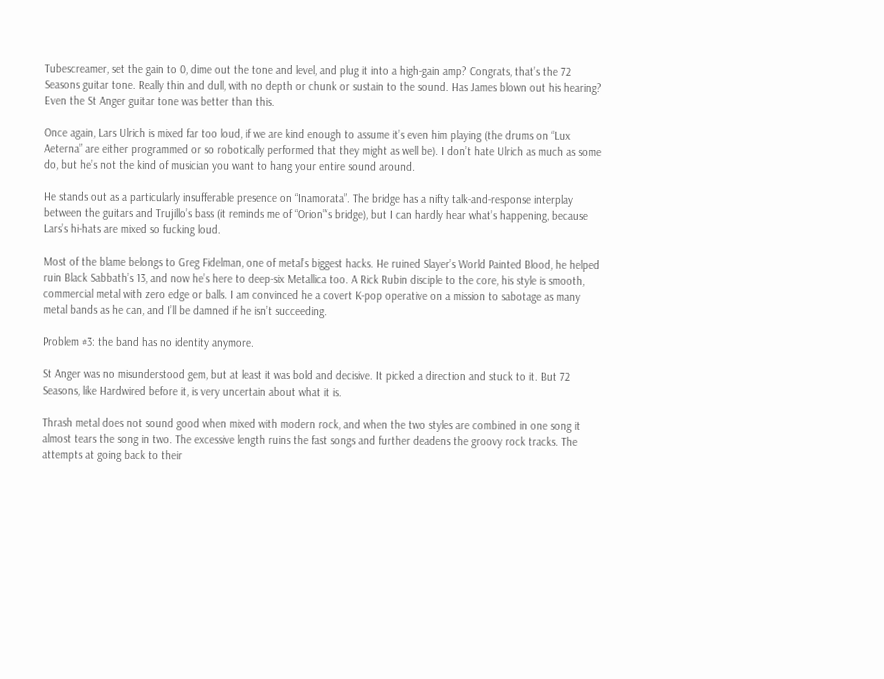Tubescreamer, set the gain to 0, dime out the tone and level, and plug it into a high-gain amp? Congrats, that’s the 72 Seasons guitar tone. Really thin and dull, with no depth or chunk or sustain to the sound. Has James blown out his hearing? Even the St Anger guitar tone was better than this.

Once again, Lars Ulrich is mixed far too loud, if we are kind enough to assume it’s even him playing (the drums on “Lux Aeterna” are either programmed or so robotically performed that they might as well be). I don’t hate Ulrich as much as some do, but he’s not the kind of musician you want to hang your entire sound around.

He stands out as a particularly insufferable presence on “Inamorata”. The bridge has a nifty talk-and-response interplay between the guitars and Trujillo’s bass (it reminds me of “Orion”‘s bridge), but I can hardly hear what’s happening, because Lars’s hi-hats are mixed so fucking loud.

Most of the blame belongs to Greg Fidelman, one of metal’s biggest hacks. He ruined Slayer’s World Painted Blood, he helped ruin Black Sabbath’s 13, and now he’s here to deep-six Metallica too. A Rick Rubin disciple to the core, his style is smooth, commercial metal with zero edge or balls. I am convinced he a covert K-pop operative on a mission to sabotage as many metal bands as he can, and I’ll be damned if he isn’t succeeding.

Problem #3: the band has no identity anymore.

St Anger was no misunderstood gem, but at least it was bold and decisive. It picked a direction and stuck to it. But 72 Seasons, like Hardwired before it, is very uncertain about what it is.

Thrash metal does not sound good when mixed with modern rock, and when the two styles are combined in one song it almost tears the song in two. The excessive length ruins the fast songs and further deadens the groovy rock tracks. The attempts at going back to their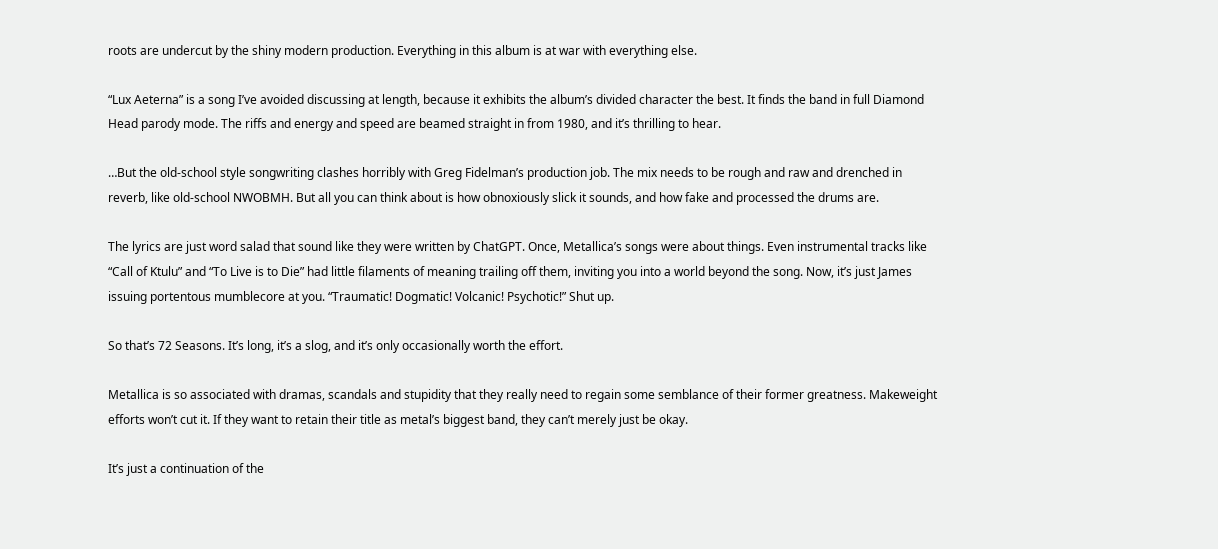roots are undercut by the shiny modern production. Everything in this album is at war with everything else.

“Lux Aeterna” is a song I’ve avoided discussing at length, because it exhibits the album’s divided character the best. It finds the band in full Diamond Head parody mode. The riffs and energy and speed are beamed straight in from 1980, and it’s thrilling to hear.

…But the old-school style songwriting clashes horribly with Greg Fidelman’s production job. The mix needs to be rough and raw and drenched in reverb, like old-school NWOBMH. But all you can think about is how obnoxiously slick it sounds, and how fake and processed the drums are.

The lyrics are just word salad that sound like they were written by ChatGPT. Once, Metallica’s songs were about things. Even instrumental tracks like “Call of Ktulu” and “To Live is to Die” had little filaments of meaning trailing off them, inviting you into a world beyond the song. Now, it’s just James issuing portentous mumblecore at you. “Traumatic! Dogmatic! Volcanic! Psychotic!” Shut up.

So that’s 72 Seasons. It’s long, it’s a slog, and it’s only occasionally worth the effort.

Metallica is so associated with dramas, scandals and stupidity that they really need to regain some semblance of their former greatness. Makeweight efforts won’t cut it. If they want to retain their title as metal’s biggest band, they can’t merely just be okay.

It’s just a continuation of the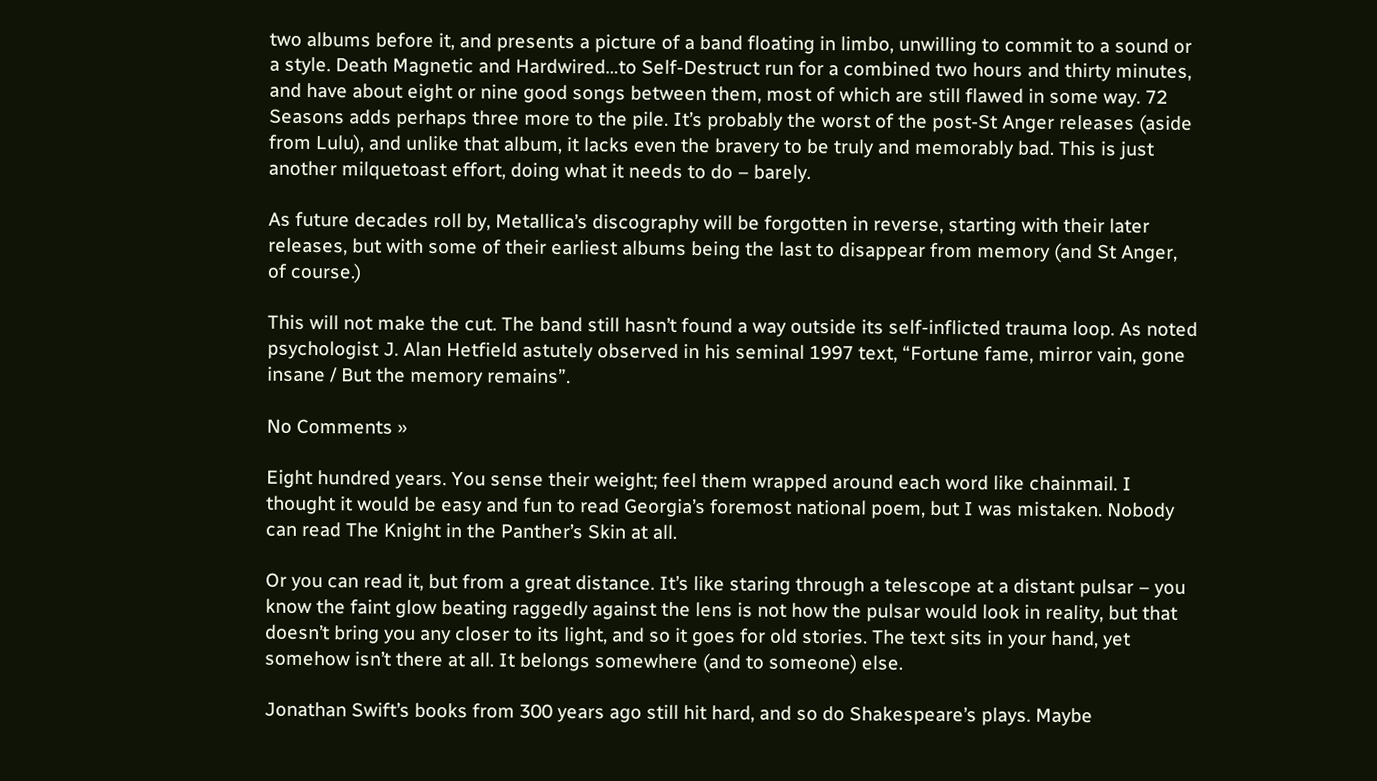two albums before it, and presents a picture of a band floating in limbo, unwilling to commit to a sound or a style. Death Magnetic and Hardwired…to Self-Destruct run for a combined two hours and thirty minutes, and have about eight or nine good songs between them, most of which are still flawed in some way. 72 Seasons adds perhaps three more to the pile. It’s probably the worst of the post-St Anger releases (aside from Lulu), and unlike that album, it lacks even the bravery to be truly and memorably bad. This is just another milquetoast effort, doing what it needs to do – barely.

As future decades roll by, Metallica’s discography will be forgotten in reverse, starting with their later releases, but with some of their earliest albums being the last to disappear from memory (and St Anger, of course.)

This will not make the cut. The band still hasn’t found a way outside its self-inflicted trauma loop. As noted psychologist J. Alan Hetfield astutely observed in his seminal 1997 text, “Fortune fame, mirror vain, gone insane / But the memory remains”.

No Comments »

Eight hundred years. You sense their weight; feel them wrapped around each word like chainmail. I thought it would be easy and fun to read Georgia’s foremost national poem, but I was mistaken. Nobody can read The Knight in the Panther’s Skin at all.

Or you can read it, but from a great distance. It’s like staring through a telescope at a distant pulsar – you know the faint glow beating raggedly against the lens is not how the pulsar would look in reality, but that doesn’t bring you any closer to its light, and so it goes for old stories. The text sits in your hand, yet somehow isn’t there at all. It belongs somewhere (and to someone) else.

Jonathan Swift’s books from 300 years ago still hit hard, and so do Shakespeare’s plays. Maybe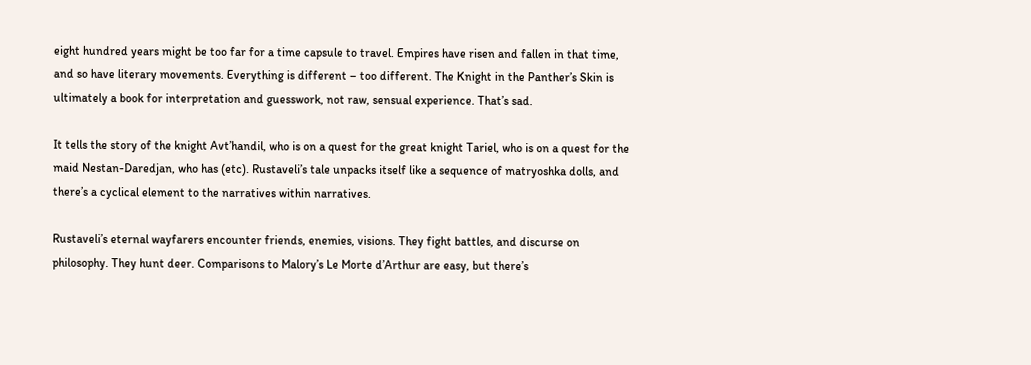eight hundred years might be too far for a time capsule to travel. Empires have risen and fallen in that time, and so have literary movements. Everything is different – too different. The Knight in the Panther’s Skin is ultimately a book for interpretation and guesswork, not raw, sensual experience. That’s sad.

It tells the story of the knight Avt’handil, who is on a quest for the great knight Tariel, who is on a quest for the maid Nestan-Daredjan, who has (etc). Rustaveli’s tale unpacks itself like a sequence of matryoshka dolls, and there’s a cyclical element to the narratives within narratives.

Rustaveli’s eternal wayfarers encounter friends, enemies, visions. They fight battles, and discurse on philosophy. They hunt deer. Comparisons to Malory’s Le Morte d’Arthur are easy, but there’s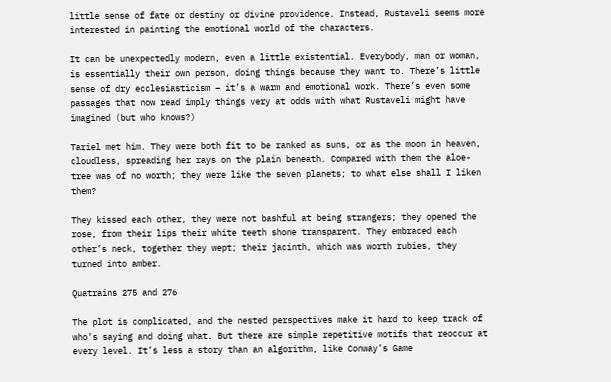little sense of fate or destiny or divine providence. Instead, Rustaveli seems more interested in painting the emotional world of the characters.

It can be unexpectedly modern, even a little existential. Everybody, man or woman, is essentially their own person, doing things because they want to. There’s little sense of dry ecclesiasticism – it’s a warm and emotional work. There’s even some passages that now read imply things very at odds with what Rustaveli might have imagined (but who knows?)

Tariel met him. They were both fit to be ranked as suns, or as the moon in heaven, cloudless, spreading her rays on the plain beneath. Compared with them the aloe-tree was of no worth; they were like the seven planets; to what else shall I liken them?

They kissed each other, they were not bashful at being strangers; they opened the rose, from their lips their white teeth shone transparent. They embraced each other’s neck, together they wept; their jacinth, which was worth rubies, they turned into amber.

Quatrains 275 and 276

The plot is complicated, and the nested perspectives make it hard to keep track of who’s saying and doing what. But there are simple repetitive motifs that reoccur at every level. It’s less a story than an algorithm, like Conway’s Game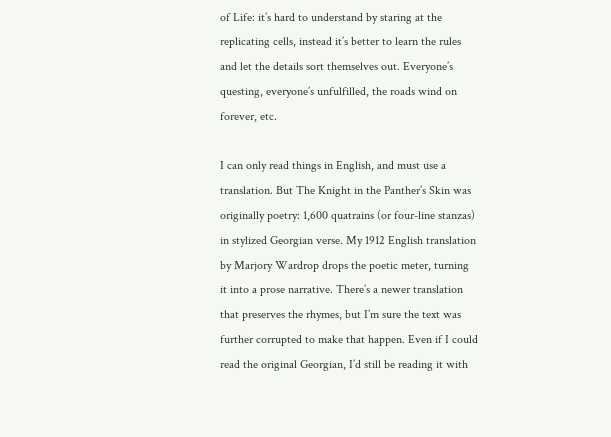of Life: it’s hard to understand by staring at the replicating cells, instead it’s better to learn the rules and let the details sort themselves out. Everyone’s questing, everyone’s unfulfilled, the roads wind on forever, etc.

I can only read things in English, and must use a translation. But The Knight in the Panther’s Skin was originally poetry: 1,600 quatrains (or four-line stanzas) in stylized Georgian verse. My 1912 English translation by Marjory Wardrop drops the poetic meter, turning it into a prose narrative. There’s a newer translation that preserves the rhymes, but I’m sure the text was further corrupted to make that happen. Even if I could read the original Georgian, I’d still be reading it with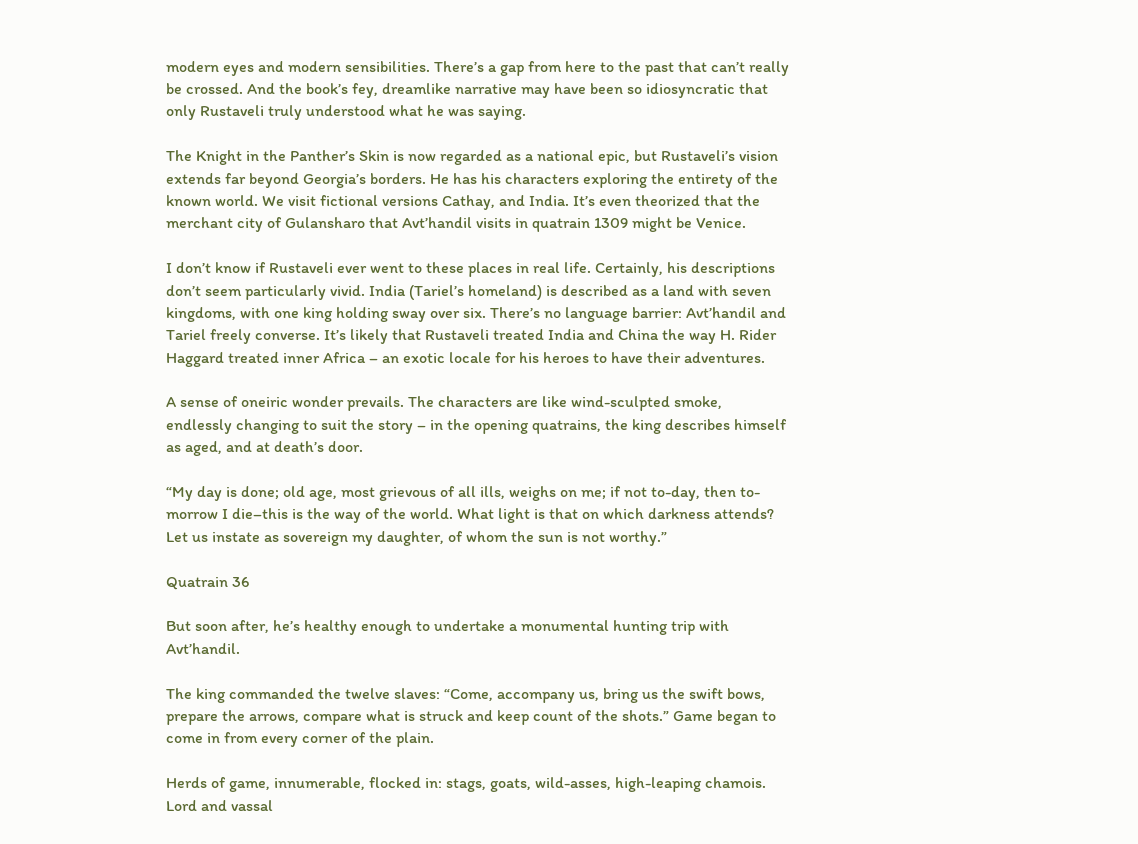modern eyes and modern sensibilities. There’s a gap from here to the past that can’t really be crossed. And the book’s fey, dreamlike narrative may have been so idiosyncratic that only Rustaveli truly understood what he was saying.

The Knight in the Panther’s Skin is now regarded as a national epic, but Rustaveli’s vision extends far beyond Georgia’s borders. He has his characters exploring the entirety of the known world. We visit fictional versions Cathay, and India. It’s even theorized that the merchant city of Gulansharo that Avt’handil visits in quatrain 1309 might be Venice.

I don’t know if Rustaveli ever went to these places in real life. Certainly, his descriptions don’t seem particularly vivid. India (Tariel’s homeland) is described as a land with seven kingdoms, with one king holding sway over six. There’s no language barrier: Avt’handil and Tariel freely converse. It’s likely that Rustaveli treated India and China the way H. Rider Haggard treated inner Africa – an exotic locale for his heroes to have their adventures.

A sense of oneiric wonder prevails. The characters are like wind-sculpted smoke, endlessly changing to suit the story – in the opening quatrains, the king describes himself as aged, and at death’s door.

“My day is done; old age, most grievous of all ills, weighs on me; if not to-day, then to-morrow I die–this is the way of the world. What light is that on which darkness attends? Let us instate as sovereign my daughter, of whom the sun is not worthy.”

Quatrain 36

But soon after, he’s healthy enough to undertake a monumental hunting trip with Avt’handil.

The king commanded the twelve slaves: “Come, accompany us, bring us the swift bows, prepare the arrows, compare what is struck and keep count of the shots.” Game began to come in from every corner of the plain.

Herds of game, innumerable, flocked in: stags, goats, wild-asses, high-leaping chamois. Lord and vassal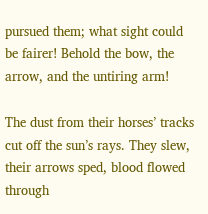pursued them; what sight could be fairer! Behold the bow, the arrow, and the untiring arm!

The dust from their horses’ tracks cut off the sun’s rays. They slew, their arrows sped, blood flowed through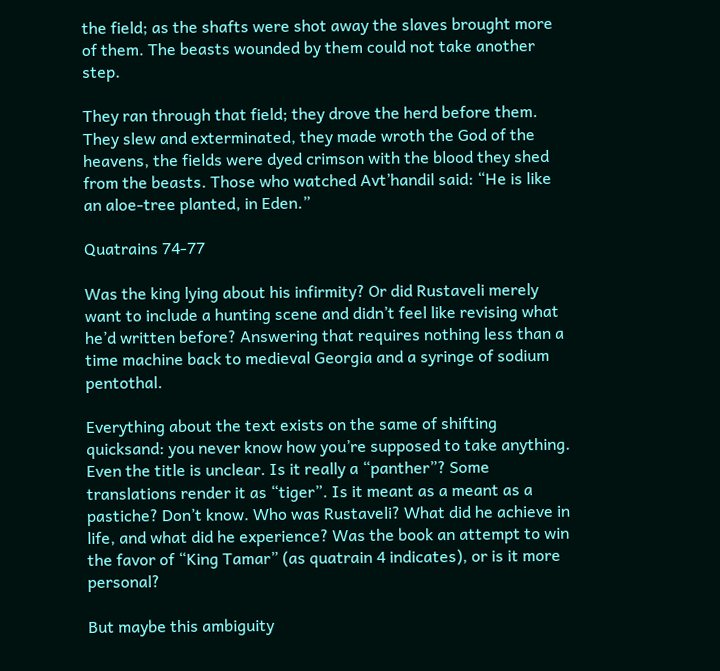the field; as the shafts were shot away the slaves brought more of them. The beasts wounded by them could not take another step.

They ran through that field; they drove the herd before them. They slew and exterminated, they made wroth the God of the heavens, the fields were dyed crimson with the blood they shed from the beasts. Those who watched Avt’handil said: “He is like an aloe-tree planted, in Eden.”

Quatrains 74-77

Was the king lying about his infirmity? Or did Rustaveli merely want to include a hunting scene and didn’t feel like revising what he’d written before? Answering that requires nothing less than a time machine back to medieval Georgia and a syringe of sodium pentothal.

Everything about the text exists on the same of shifting quicksand: you never know how you’re supposed to take anything. Even the title is unclear. Is it really a “panther”? Some translations render it as “tiger”. Is it meant as a meant as a pastiche? Don’t know. Who was Rustaveli? What did he achieve in life, and what did he experience? Was the book an attempt to win the favor of “King Tamar” (as quatrain 4 indicates), or is it more personal?

But maybe this ambiguity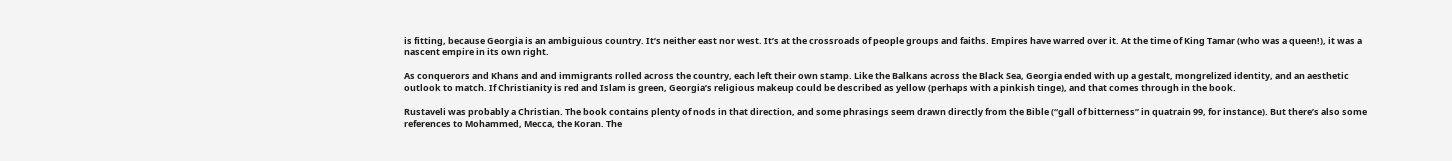is fitting, because Georgia is an ambiguious country. It’s neither east nor west. It’s at the crossroads of people groups and faiths. Empires have warred over it. At the time of King Tamar (who was a queen!), it was a nascent empire in its own right.

As conquerors and Khans and and immigrants rolled across the country, each left their own stamp. Like the Balkans across the Black Sea, Georgia ended with up a gestalt, mongrelized identity, and an aesthetic outlook to match. If Christianity is red and Islam is green, Georgia’s religious makeup could be described as yellow (perhaps with a pinkish tinge), and that comes through in the book.

Rustaveli was probably a Christian. The book contains plenty of nods in that direction, and some phrasings seem drawn directly from the Bible (“gall of bitterness” in quatrain 99, for instance). But there’s also some references to Mohammed, Mecca, the Koran. The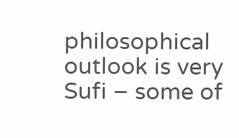philosophical outlook is very Sufi – some of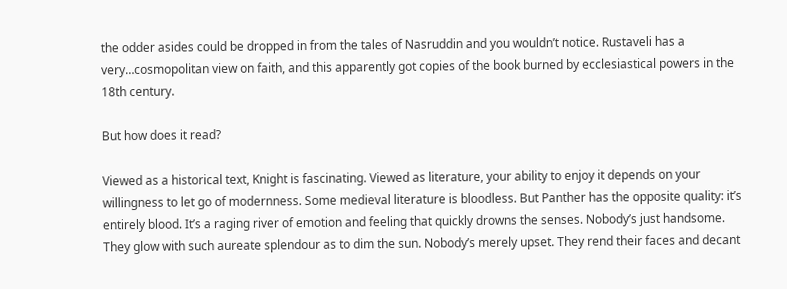the odder asides could be dropped in from the tales of Nasruddin and you wouldn’t notice. Rustaveli has a very…cosmopolitan view on faith, and this apparently got copies of the book burned by ecclesiastical powers in the 18th century.

But how does it read?

Viewed as a historical text, Knight is fascinating. Viewed as literature, your ability to enjoy it depends on your willingness to let go of modernness. Some medieval literature is bloodless. But Panther has the opposite quality: it’s entirely blood. It’s a raging river of emotion and feeling that quickly drowns the senses. Nobody’s just handsome. They glow with such aureate splendour as to dim the sun. Nobody’s merely upset. They rend their faces and decant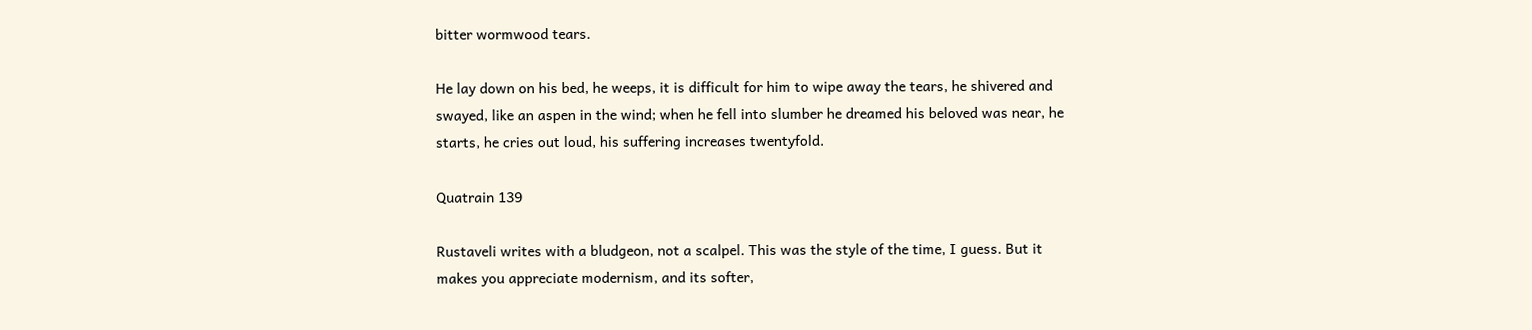bitter wormwood tears.

He lay down on his bed, he weeps, it is difficult for him to wipe away the tears, he shivered and swayed, like an aspen in the wind; when he fell into slumber he dreamed his beloved was near, he starts, he cries out loud, his suffering increases twentyfold.

Quatrain 139

Rustaveli writes with a bludgeon, not a scalpel. This was the style of the time, I guess. But it makes you appreciate modernism, and its softer,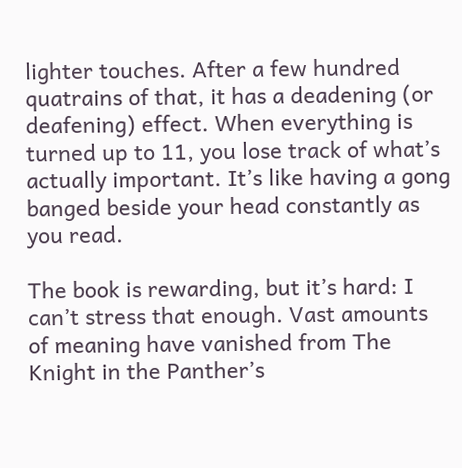lighter touches. After a few hundred quatrains of that, it has a deadening (or deafening) effect. When everything is turned up to 11, you lose track of what’s actually important. It’s like having a gong banged beside your head constantly as you read.

The book is rewarding, but it’s hard: I can’t stress that enough. Vast amounts of meaning have vanished from The Knight in the Panther’s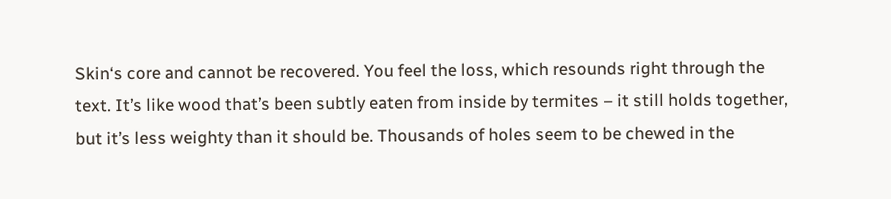Skin‘s core and cannot be recovered. You feel the loss, which resounds right through the text. It’s like wood that’s been subtly eaten from inside by termites – it still holds together, but it’s less weighty than it should be. Thousands of holes seem to be chewed in the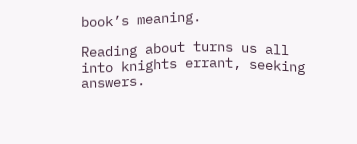book’s meaning.

Reading about turns us all into knights errant, seeking answers.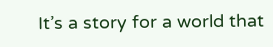It’s a story for a world that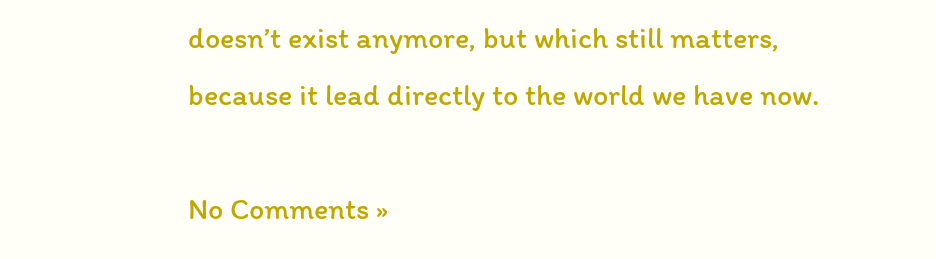doesn’t exist anymore, but which still matters, because it lead directly to the world we have now.

No Comments »